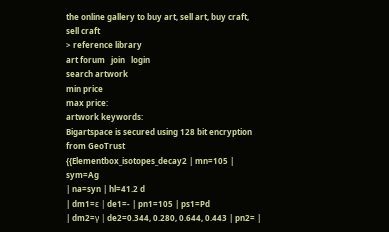the online gallery to buy art, sell art, buy craft, sell craft
> reference library
art forum   join   login
search artwork
min price
max price:
artwork keywords:
Bigartspace is secured using 128 bit encryption from GeoTrust
{{Elementbox_isotopes_decay2 | mn=105 | sym=Ag
| na=syn | hl=41.2 d
| dm1=ε | de1=- | pn1=105 | ps1=Pd
| dm2=γ | de2=0.344, 0.280, 0.644, 0.443 | pn2= |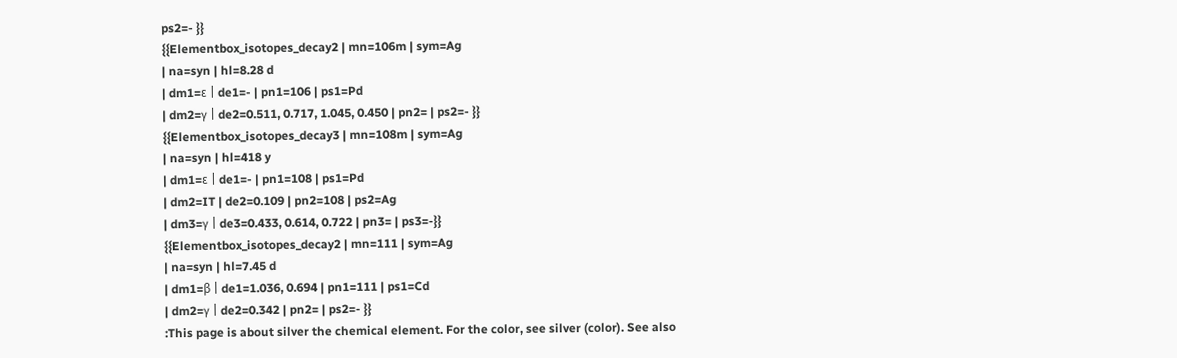ps2=- }}
{{Elementbox_isotopes_decay2 | mn=106m | sym=Ag
| na=syn | hl=8.28 d
| dm1=ε | de1=- | pn1=106 | ps1=Pd
| dm2=γ | de2=0.511, 0.717, 1.045, 0.450 | pn2= | ps2=- }}
{{Elementbox_isotopes_decay3 | mn=108m | sym=Ag
| na=syn | hl=418 y
| dm1=ε | de1=- | pn1=108 | ps1=Pd
| dm2=IT | de2=0.109 | pn2=108 | ps2=Ag
| dm3=γ | de3=0.433, 0.614, 0.722 | pn3= | ps3=-}}
{{Elementbox_isotopes_decay2 | mn=111 | sym=Ag
| na=syn | hl=7.45 d
| dm1=β | de1=1.036, 0.694 | pn1=111 | ps1=Cd
| dm2=γ | de2=0.342 | pn2= | ps2=- }}
:This page is about silver the chemical element. For the color, see silver (color). See also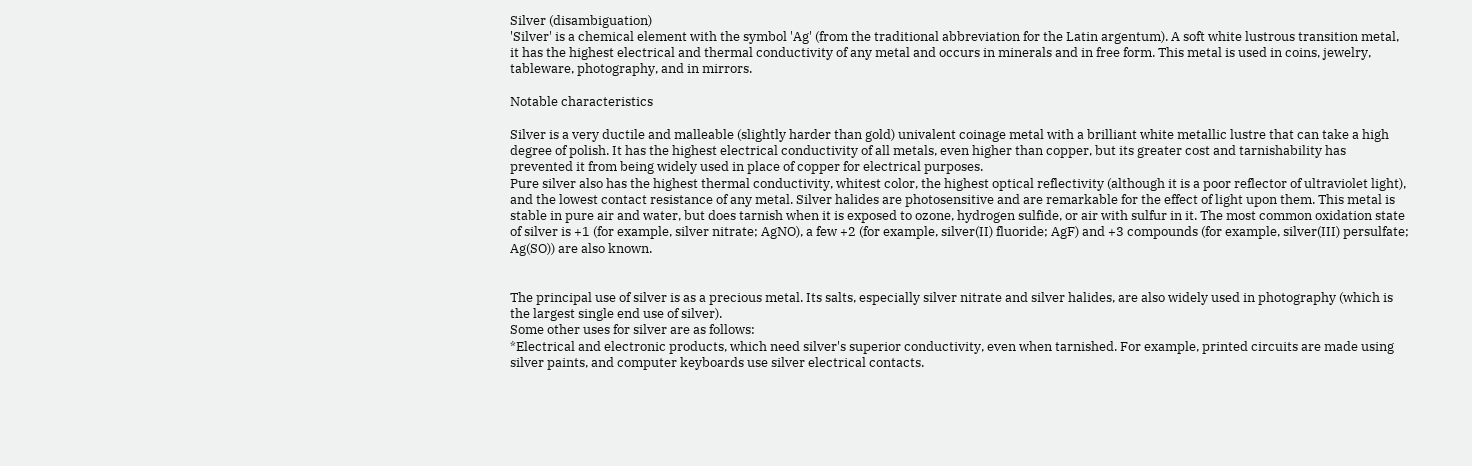Silver (disambiguation)
'Silver' is a chemical element with the symbol 'Ag' (from the traditional abbreviation for the Latin argentum). A soft white lustrous transition metal, it has the highest electrical and thermal conductivity of any metal and occurs in minerals and in free form. This metal is used in coins, jewelry, tableware, photography, and in mirrors.

Notable characteristics

Silver is a very ductile and malleable (slightly harder than gold) univalent coinage metal with a brilliant white metallic lustre that can take a high degree of polish. It has the highest electrical conductivity of all metals, even higher than copper, but its greater cost and tarnishability has prevented it from being widely used in place of copper for electrical purposes.
Pure silver also has the highest thermal conductivity, whitest color, the highest optical reflectivity (although it is a poor reflector of ultraviolet light), and the lowest contact resistance of any metal. Silver halides are photosensitive and are remarkable for the effect of light upon them. This metal is stable in pure air and water, but does tarnish when it is exposed to ozone, hydrogen sulfide, or air with sulfur in it. The most common oxidation state of silver is +1 (for example, silver nitrate; AgNO), a few +2 (for example, silver(II) fluoride; AgF) and +3 compounds (for example, silver(III) persulfate; Ag(SO)) are also known.


The principal use of silver is as a precious metal. Its salts, especially silver nitrate and silver halides, are also widely used in photography (which is the largest single end use of silver).
Some other uses for silver are as follows:
*Electrical and electronic products, which need silver's superior conductivity, even when tarnished. For example, printed circuits are made using silver paints, and computer keyboards use silver electrical contacts.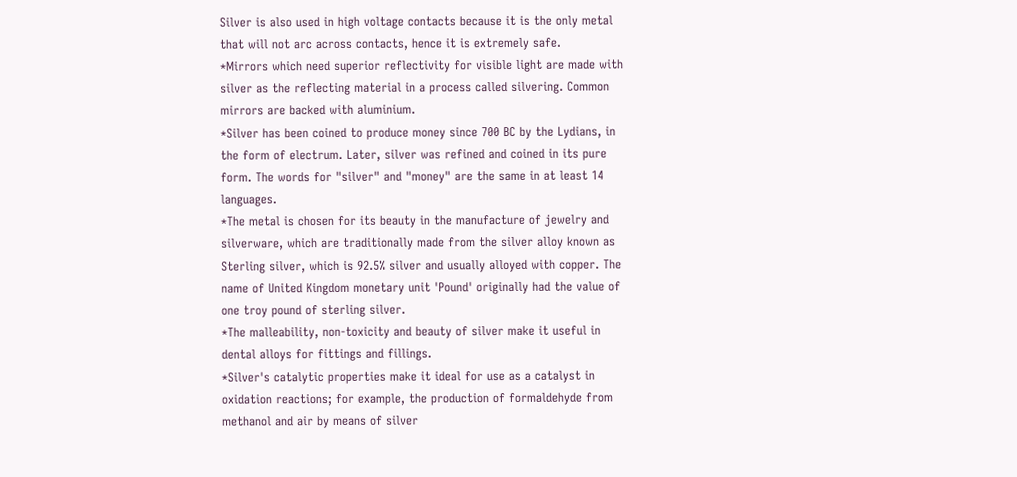Silver is also used in high voltage contacts because it is the only metal that will not arc across contacts, hence it is extremely safe.
*Mirrors which need superior reflectivity for visible light are made with silver as the reflecting material in a process called silvering. Common mirrors are backed with aluminium.
*Silver has been coined to produce money since 700 BC by the Lydians, in the form of electrum. Later, silver was refined and coined in its pure form. The words for "silver" and "money" are the same in at least 14 languages.
*The metal is chosen for its beauty in the manufacture of jewelry and silverware, which are traditionally made from the silver alloy known as Sterling silver, which is 92.5% silver and usually alloyed with copper. The name of United Kingdom monetary unit 'Pound' originally had the value of one troy pound of sterling silver.
*The malleability, non-toxicity and beauty of silver make it useful in dental alloys for fittings and fillings.
*Silver's catalytic properties make it ideal for use as a catalyst in oxidation reactions; for example, the production of formaldehyde from methanol and air by means of silver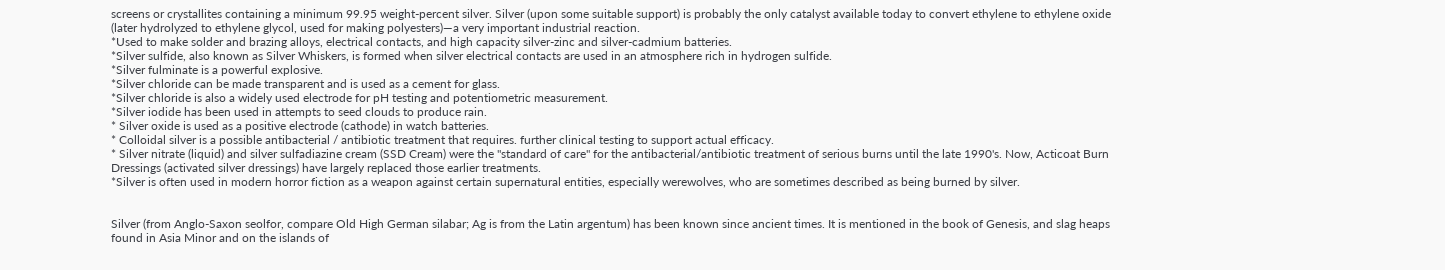screens or crystallites containing a minimum 99.95 weight-percent silver. Silver (upon some suitable support) is probably the only catalyst available today to convert ethylene to ethylene oxide (later hydrolyzed to ethylene glycol, used for making polyesters)—a very important industrial reaction.
*Used to make solder and brazing alloys, electrical contacts, and high capacity silver-zinc and silver-cadmium batteries.
*Silver sulfide, also known as Silver Whiskers, is formed when silver electrical contacts are used in an atmosphere rich in hydrogen sulfide.
*Silver fulminate is a powerful explosive.
*Silver chloride can be made transparent and is used as a cement for glass.
*Silver chloride is also a widely used electrode for pH testing and potentiometric measurement.
*Silver iodide has been used in attempts to seed clouds to produce rain.
* Silver oxide is used as a positive electrode (cathode) in watch batteries.
* Colloidal silver is a possible antibacterial / antibiotic treatment that requires. further clinical testing to support actual efficacy.
* Silver nitrate (liquid) and silver sulfadiazine cream (SSD Cream) were the "standard of care" for the antibacterial/antibiotic treatment of serious burns until the late 1990's. Now, Acticoat Burn Dressings (activated silver dressings) have largely replaced those earlier treatments.
*Silver is often used in modern horror fiction as a weapon against certain supernatural entities, especially werewolves, who are sometimes described as being burned by silver.


Silver (from Anglo-Saxon seolfor, compare Old High German silabar; Ag is from the Latin argentum) has been known since ancient times. It is mentioned in the book of Genesis, and slag heaps found in Asia Minor and on the islands of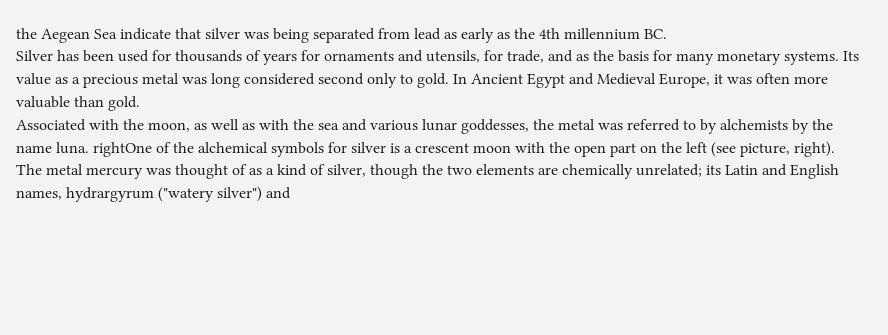the Aegean Sea indicate that silver was being separated from lead as early as the 4th millennium BC.
Silver has been used for thousands of years for ornaments and utensils, for trade, and as the basis for many monetary systems. Its value as a precious metal was long considered second only to gold. In Ancient Egypt and Medieval Europe, it was often more valuable than gold.
Associated with the moon, as well as with the sea and various lunar goddesses, the metal was referred to by alchemists by the name luna. rightOne of the alchemical symbols for silver is a crescent moon with the open part on the left (see picture, right).
The metal mercury was thought of as a kind of silver, though the two elements are chemically unrelated; its Latin and English names, hydrargyrum ("watery silver") and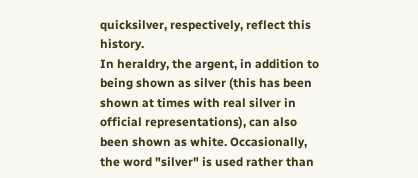quicksilver, respectively, reflect this history.
In heraldry, the argent, in addition to being shown as silver (this has been shown at times with real silver in official representations), can also been shown as white. Occasionally, the word "silver" is used rather than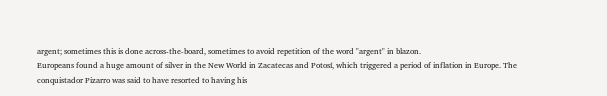argent; sometimes this is done across-the-board, sometimes to avoid repetition of the word "argent" in blazon.
Europeans found a huge amount of silver in the New World in Zacatecas and Potosí, which triggered a period of inflation in Europe. The conquistador Pizarro was said to have resorted to having his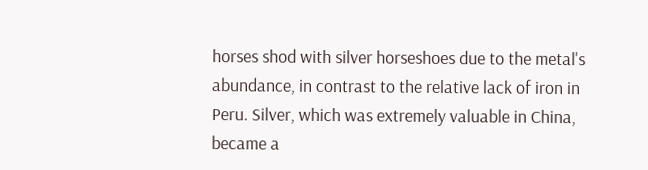horses shod with silver horseshoes due to the metal's abundance, in contrast to the relative lack of iron in Peru. Silver, which was extremely valuable in China, became a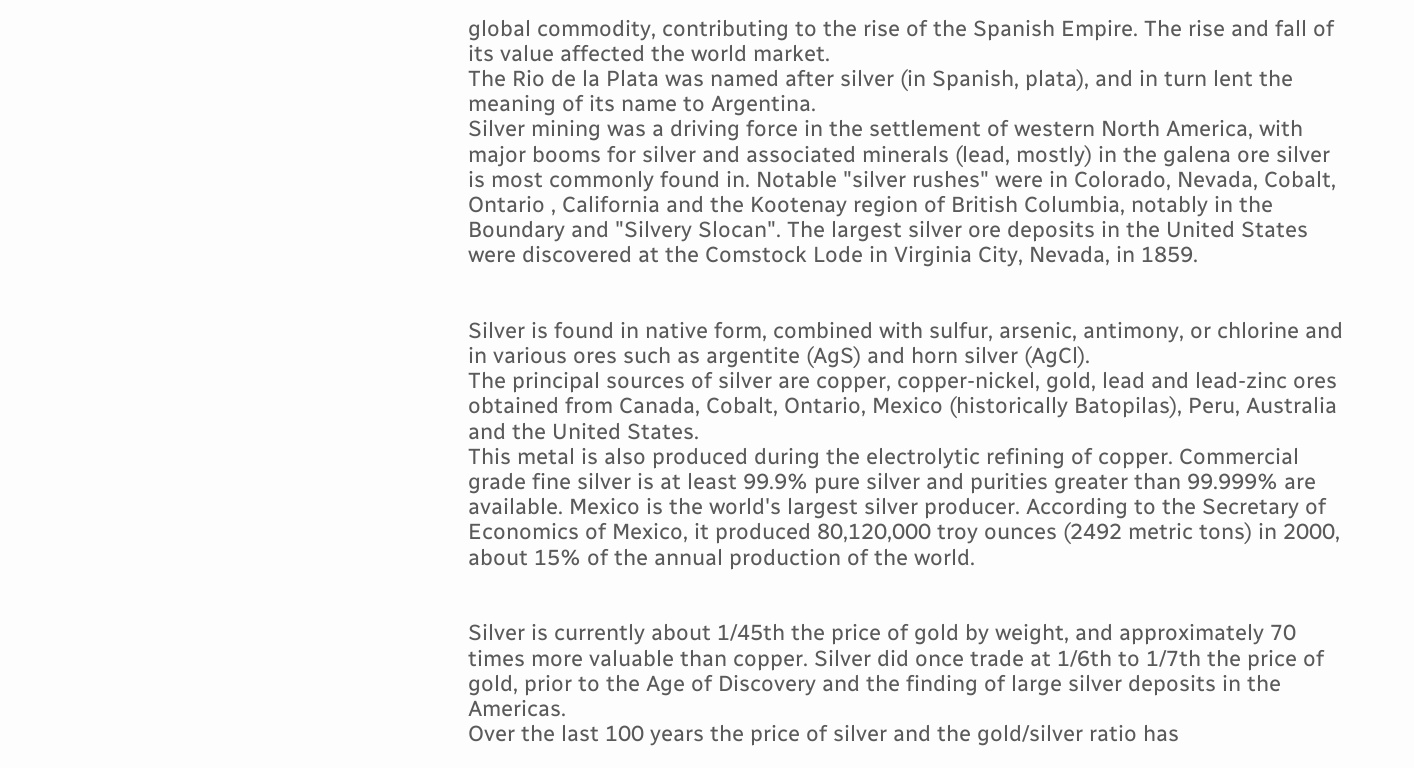global commodity, contributing to the rise of the Spanish Empire. The rise and fall of its value affected the world market.
The Rio de la Plata was named after silver (in Spanish, plata), and in turn lent the meaning of its name to Argentina.
Silver mining was a driving force in the settlement of western North America, with major booms for silver and associated minerals (lead, mostly) in the galena ore silver is most commonly found in. Notable "silver rushes" were in Colorado, Nevada, Cobalt, Ontario , California and the Kootenay region of British Columbia, notably in the Boundary and "Silvery Slocan". The largest silver ore deposits in the United States were discovered at the Comstock Lode in Virginia City, Nevada, in 1859.


Silver is found in native form, combined with sulfur, arsenic, antimony, or chlorine and in various ores such as argentite (AgS) and horn silver (AgCl).
The principal sources of silver are copper, copper-nickel, gold, lead and lead-zinc ores obtained from Canada, Cobalt, Ontario, Mexico (historically Batopilas), Peru, Australia and the United States.
This metal is also produced during the electrolytic refining of copper. Commercial grade fine silver is at least 99.9% pure silver and purities greater than 99.999% are available. Mexico is the world's largest silver producer. According to the Secretary of Economics of Mexico, it produced 80,120,000 troy ounces (2492 metric tons) in 2000, about 15% of the annual production of the world.


Silver is currently about 1/45th the price of gold by weight, and approximately 70 times more valuable than copper. Silver did once trade at 1/6th to 1/7th the price of gold, prior to the Age of Discovery and the finding of large silver deposits in the Americas.
Over the last 100 years the price of silver and the gold/silver ratio has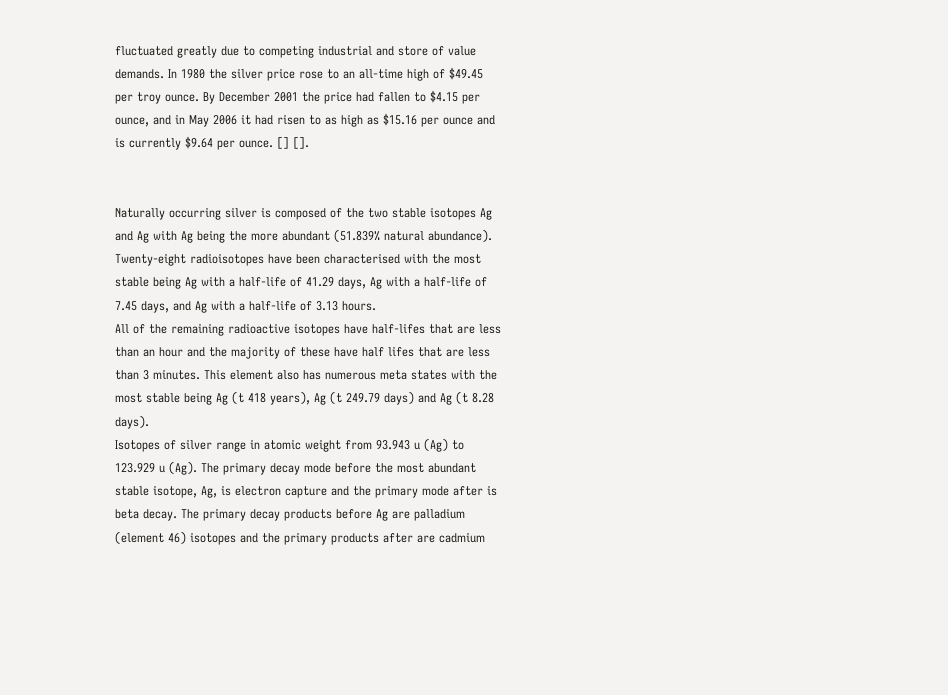fluctuated greatly due to competing industrial and store of value demands. In 1980 the silver price rose to an all-time high of $49.45 per troy ounce. By December 2001 the price had fallen to $4.15 per ounce, and in May 2006 it had risen to as high as $15.16 per ounce and is currently $9.64 per ounce. [] [].


Naturally occurring silver is composed of the two stable isotopes Ag and Ag with Ag being the more abundant (51.839% natural abundance). Twenty-eight radioisotopes have been characterised with the most stable being Ag with a half-life of 41.29 days, Ag with a half-life of 7.45 days, and Ag with a half-life of 3.13 hours.
All of the remaining radioactive isotopes have half-lifes that are less than an hour and the majority of these have half lifes that are less than 3 minutes. This element also has numerous meta states with the most stable being Ag (t 418 years), Ag (t 249.79 days) and Ag (t 8.28 days).
Isotopes of silver range in atomic weight from 93.943 u (Ag) to 123.929 u (Ag). The primary decay mode before the most abundant stable isotope, Ag, is electron capture and the primary mode after is beta decay. The primary decay products before Ag are palladium (element 46) isotopes and the primary products after are cadmium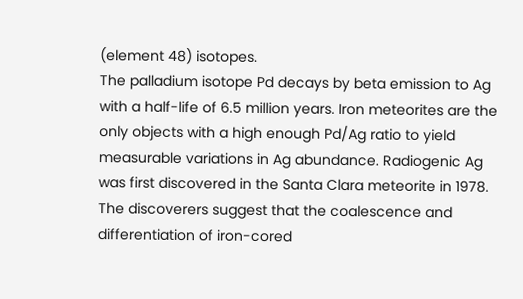(element 48) isotopes.
The palladium isotope Pd decays by beta emission to Ag with a half-life of 6.5 million years. Iron meteorites are the only objects with a high enough Pd/Ag ratio to yield measurable variations in Ag abundance. Radiogenic Ag was first discovered in the Santa Clara meteorite in 1978.
The discoverers suggest that the coalescence and differentiation of iron-cored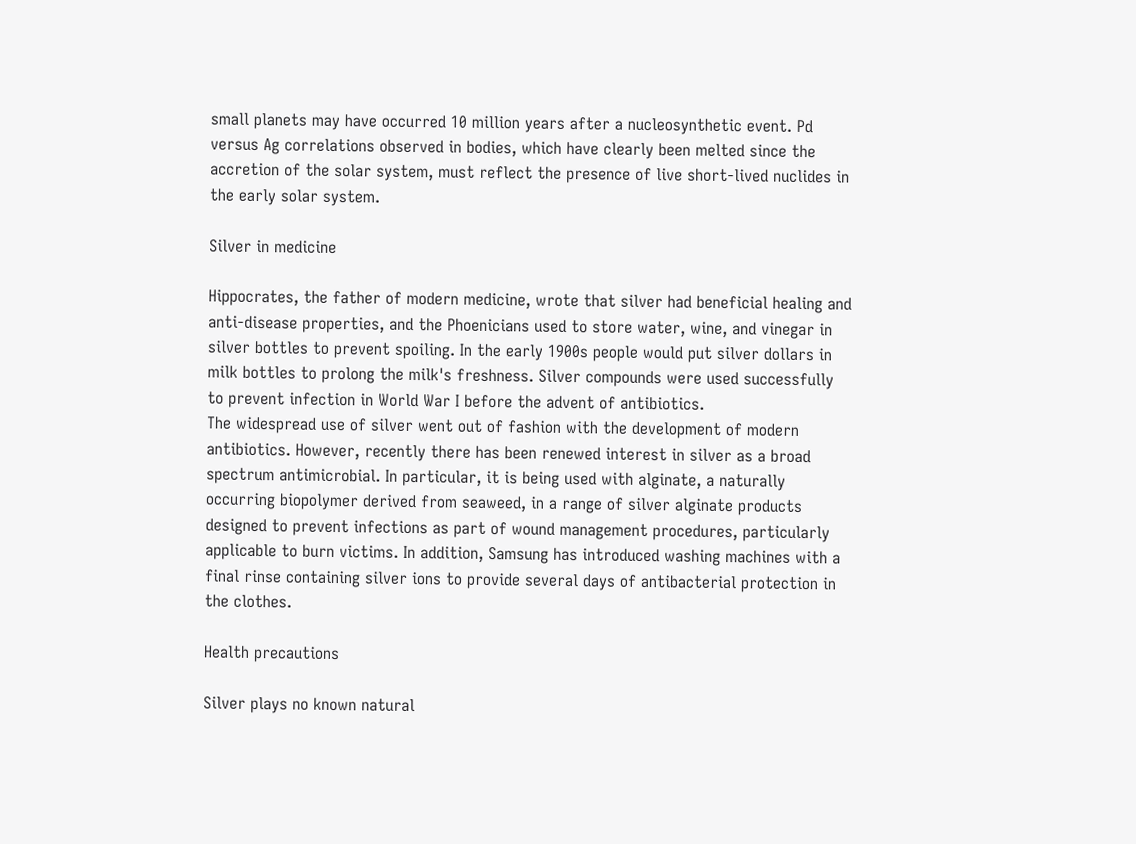small planets may have occurred 10 million years after a nucleosynthetic event. Pd versus Ag correlations observed in bodies, which have clearly been melted since the accretion of the solar system, must reflect the presence of live short-lived nuclides in the early solar system.

Silver in medicine

Hippocrates, the father of modern medicine, wrote that silver had beneficial healing and anti-disease properties, and the Phoenicians used to store water, wine, and vinegar in silver bottles to prevent spoiling. In the early 1900s people would put silver dollars in milk bottles to prolong the milk's freshness. Silver compounds were used successfully to prevent infection in World War I before the advent of antibiotics.
The widespread use of silver went out of fashion with the development of modern antibiotics. However, recently there has been renewed interest in silver as a broad spectrum antimicrobial. In particular, it is being used with alginate, a naturally occurring biopolymer derived from seaweed, in a range of silver alginate products designed to prevent infections as part of wound management procedures, particularly applicable to burn victims. In addition, Samsung has introduced washing machines with a final rinse containing silver ions to provide several days of antibacterial protection in the clothes.

Health precautions

Silver plays no known natural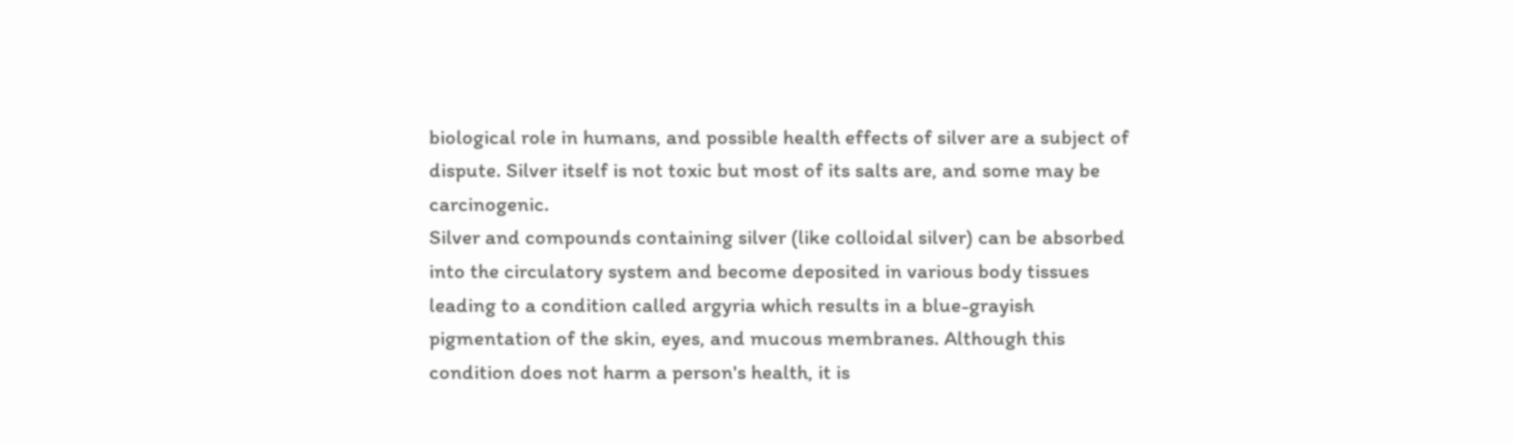biological role in humans, and possible health effects of silver are a subject of dispute. Silver itself is not toxic but most of its salts are, and some may be carcinogenic.
Silver and compounds containing silver (like colloidal silver) can be absorbed into the circulatory system and become deposited in various body tissues leading to a condition called argyria which results in a blue-grayish pigmentation of the skin, eyes, and mucous membranes. Although this condition does not harm a person's health, it is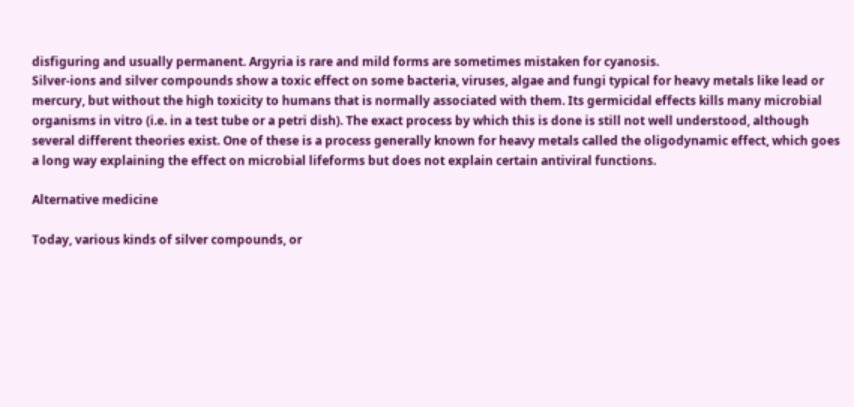disfiguring and usually permanent. Argyria is rare and mild forms are sometimes mistaken for cyanosis.
Silver-ions and silver compounds show a toxic effect on some bacteria, viruses, algae and fungi typical for heavy metals like lead or mercury, but without the high toxicity to humans that is normally associated with them. Its germicidal effects kills many microbial organisms in vitro (i.e. in a test tube or a petri dish). The exact process by which this is done is still not well understood, although several different theories exist. One of these is a process generally known for heavy metals called the oligodynamic effect, which goes a long way explaining the effect on microbial lifeforms but does not explain certain antiviral functions.

Alternative medicine

Today, various kinds of silver compounds, or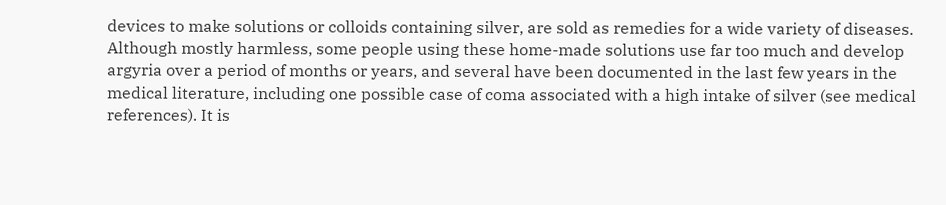devices to make solutions or colloids containing silver, are sold as remedies for a wide variety of diseases. Although mostly harmless, some people using these home-made solutions use far too much and develop argyria over a period of months or years, and several have been documented in the last few years in the medical literature, including one possible case of coma associated with a high intake of silver (see medical references). It is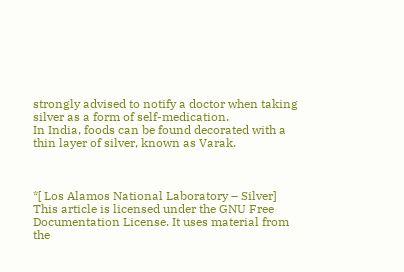strongly advised to notify a doctor when taking silver as a form of self-medication.
In India, foods can be found decorated with a thin layer of silver, known as Varak.



*[ Los Alamos National Laboratory – Silver]
This article is licensed under the GNU Free Documentation License. It uses material from the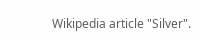Wikipedia article "Silver".